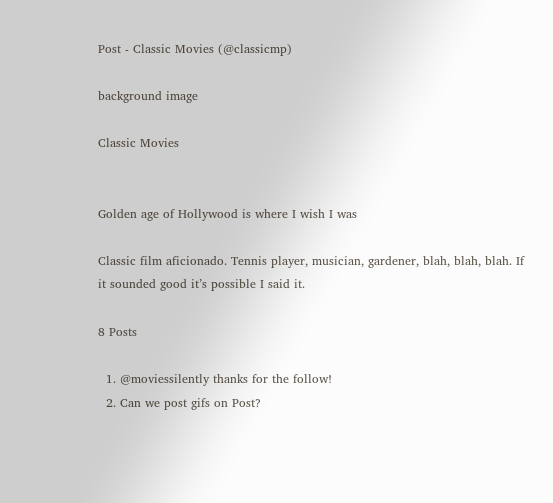Post - Classic Movies (@classicmp)

background image

Classic Movies


Golden age of Hollywood is where I wish I was

Classic film aficionado. Tennis player, musician, gardener, blah, blah, blah. If it sounded good it’s possible I said it.

8 Posts

  1. @moviessilently thanks for the follow!
  2. Can we post gifs on Post?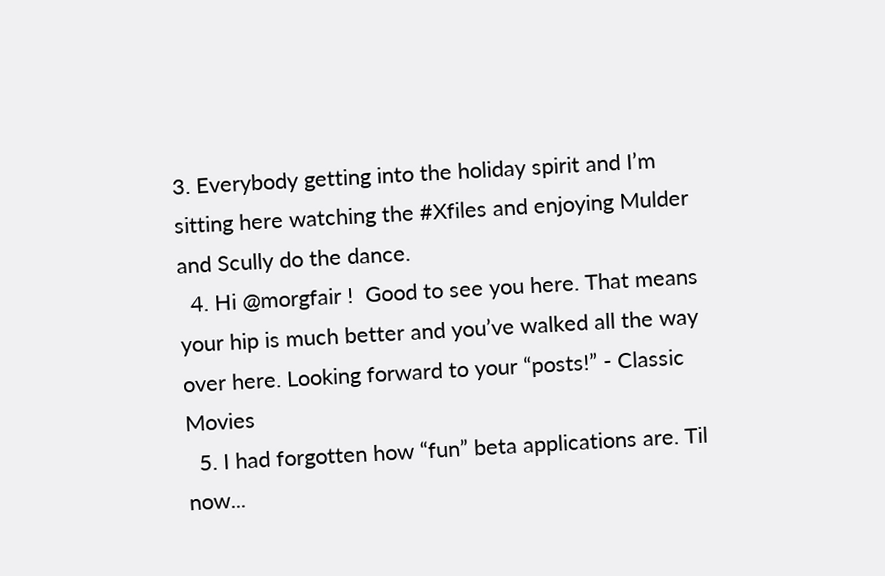3. Everybody getting into the holiday spirit and I’m sitting here watching the #Xfiles and enjoying Mulder and Scully do the dance.
  4. Hi @morgfair !  Good to see you here. That means your hip is much better and you’ve walked all the way over here. Looking forward to your “posts!” - Classic Movies
  5. I had forgotten how “fun” beta applications are. Til now...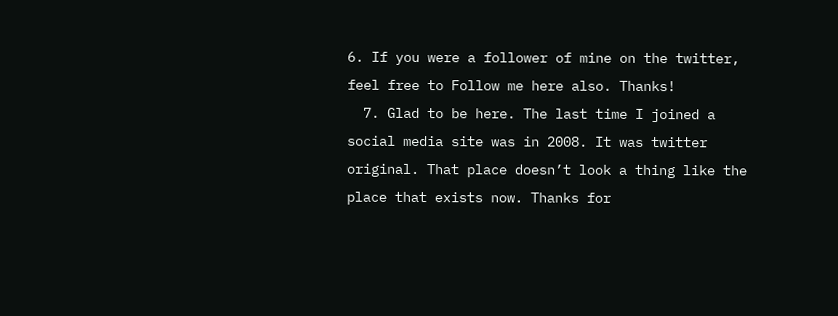6. If you were a follower of mine on the twitter, feel free to Follow me here also. Thanks!
  7. Glad to be here. The last time I joined a social media site was in 2008. It was twitter original. That place doesn’t look a thing like the place that exists now. Thanks for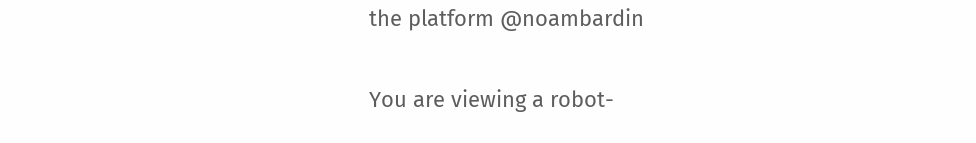the platform @noambardin

You are viewing a robot-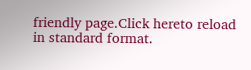friendly page.Click hereto reload in standard format.